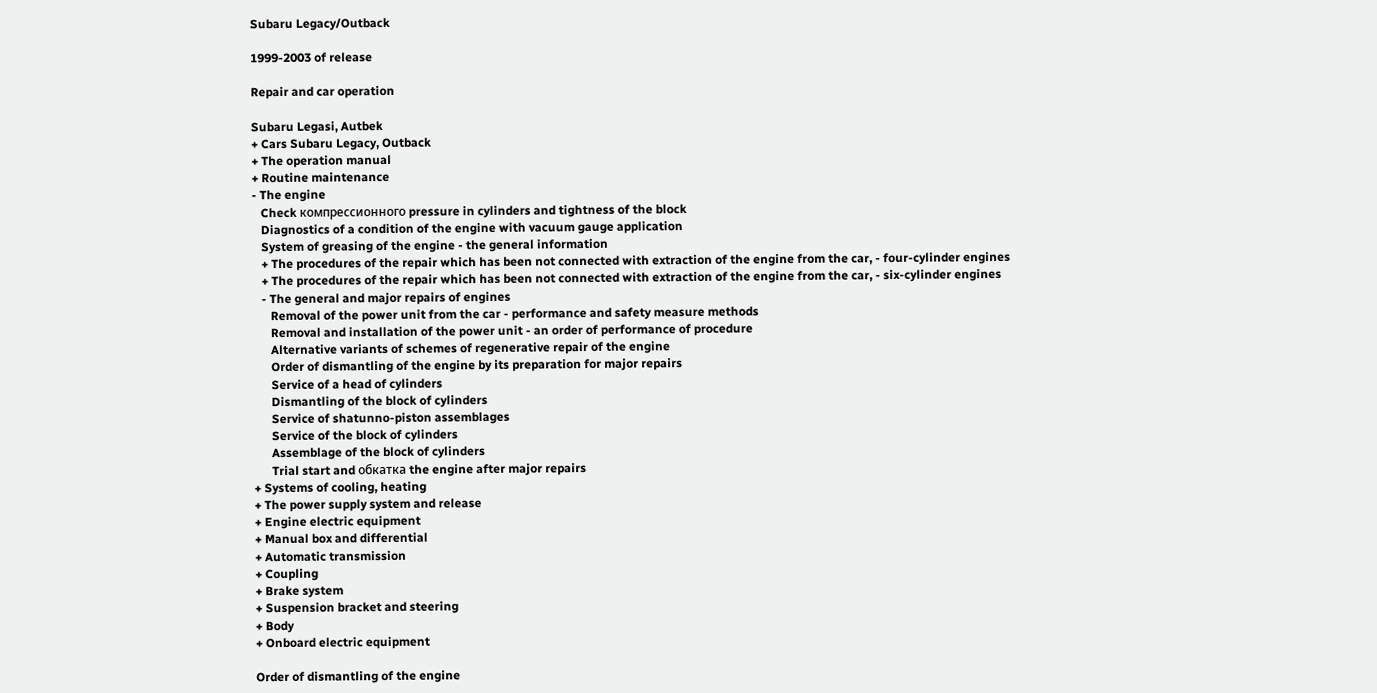Subaru Legacy/Outback

1999-2003 of release

Repair and car operation

Subaru Legasi, Autbek
+ Cars Subaru Legacy, Outback
+ The operation manual
+ Routine maintenance
- The engine
   Check компрессионного pressure in cylinders and tightness of the block
   Diagnostics of a condition of the engine with vacuum gauge application
   System of greasing of the engine - the general information
   + The procedures of the repair which has been not connected with extraction of the engine from the car, - four-cylinder engines
   + The procedures of the repair which has been not connected with extraction of the engine from the car, - six-cylinder engines
   - The general and major repairs of engines
      Removal of the power unit from the car - performance and safety measure methods
      Removal and installation of the power unit - an order of performance of procedure
      Alternative variants of schemes of regenerative repair of the engine
      Order of dismantling of the engine by its preparation for major repairs
      Service of a head of cylinders
      Dismantling of the block of cylinders
      Service of shatunno-piston assemblages
      Service of the block of cylinders
      Assemblage of the block of cylinders
      Trial start and обкатка the engine after major repairs
+ Systems of cooling, heating
+ The power supply system and release
+ Engine electric equipment
+ Manual box and differential
+ Automatic transmission
+ Coupling
+ Brake system
+ Suspension bracket and steering
+ Body
+ Onboard electric equipment

Order of dismantling of the engine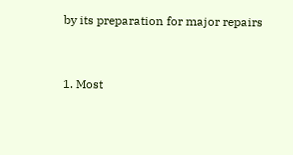by its preparation for major repairs


1. Most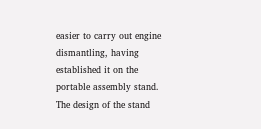easier to carry out engine dismantling, having established it on the portable assembly stand. The design of the stand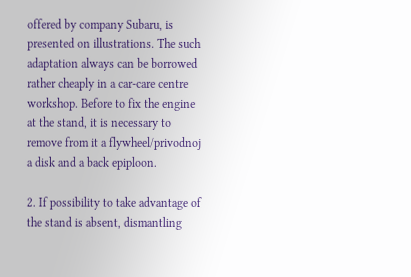offered by company Subaru, is presented on illustrations. The such adaptation always can be borrowed rather cheaply in a car-care centre workshop. Before to fix the engine at the stand, it is necessary to remove from it a flywheel/privodnoj a disk and a back epiploon.

2. If possibility to take advantage of the stand is absent, dismantling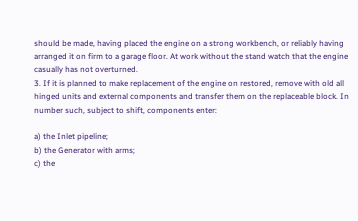should be made, having placed the engine on a strong workbench, or reliably having arranged it on firm to a garage floor. At work without the stand watch that the engine casually has not overturned.
3. If it is planned to make replacement of the engine on restored, remove with old all hinged units and external components and transfer them on the replaceable block. In number such, subject to shift, components enter:

a) the Inlet pipeline;
b) the Generator with arms;
c) the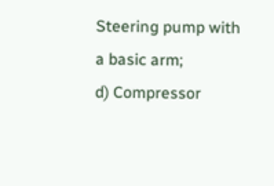Steering pump with a basic arm;
d) Compressor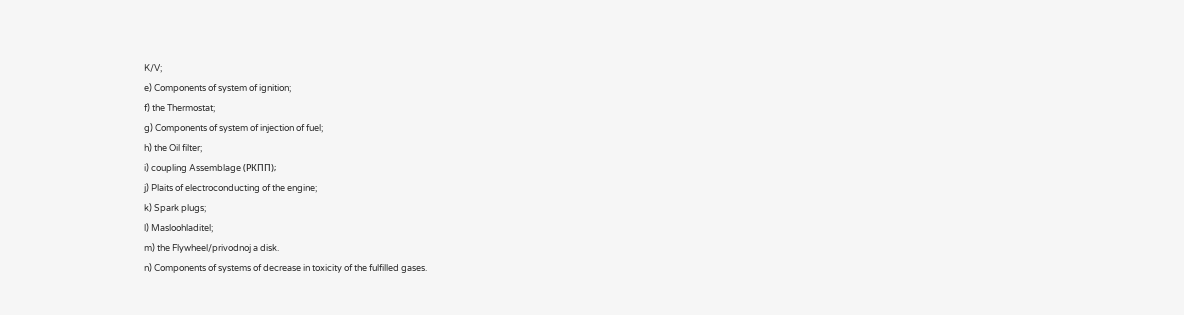K/V;
e) Components of system of ignition;
f) the Thermostat;
g) Components of system of injection of fuel;
h) the Oil filter;
i) coupling Assemblage (РКПП);
j) Plaits of electroconducting of the engine;
k) Spark plugs;
l) Masloohladitel;
m) the Flywheel/privodnoj a disk.
n) Components of systems of decrease in toxicity of the fulfilled gases.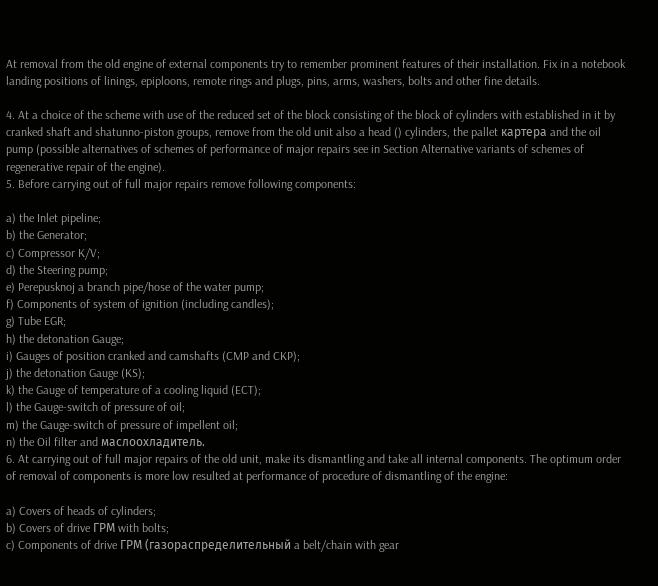At removal from the old engine of external components try to remember prominent features of their installation. Fix in a notebook landing positions of linings, epiploons, remote rings and plugs, pins, arms, washers, bolts and other fine details.

4. At a choice of the scheme with use of the reduced set of the block consisting of the block of cylinders with established in it by cranked shaft and shatunno-piston groups, remove from the old unit also a head () cylinders, the pallet картера and the oil pump (possible alternatives of schemes of performance of major repairs see in Section Alternative variants of schemes of regenerative repair of the engine).
5. Before carrying out of full major repairs remove following components:

a) the Inlet pipeline;
b) the Generator;
c) Compressor K/V;
d) the Steering pump;
e) Perepusknoj a branch pipe/hose of the water pump;
f) Components of system of ignition (including candles);
g) Tube EGR;
h) the detonation Gauge;
i) Gauges of position cranked and camshafts (CMP and CKP);
j) the detonation Gauge (KS);
k) the Gauge of temperature of a cooling liquid (ECT);
l) the Gauge-switch of pressure of oil;
m) the Gauge-switch of pressure of impellent oil;
n) the Oil filter and маслоохладитель.
6. At carrying out of full major repairs of the old unit, make its dismantling and take all internal components. The optimum order of removal of components is more low resulted at performance of procedure of dismantling of the engine:

a) Covers of heads of cylinders;
b) Covers of drive ГРМ with bolts;
c) Components of drive ГРМ (газораспределительный a belt/chain with gear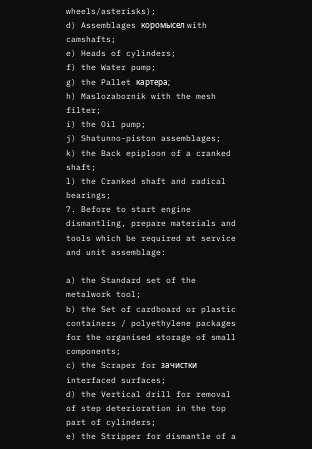wheels/asterisks);
d) Assemblages коромысел with camshafts;
e) Heads of cylinders;
f) the Water pump;
g) the Pallet картера;
h) Maslozabornik with the mesh filter;
i) the Oil pump;
j) Shatunno-piston assemblages;
k) the Back epiploon of a cranked shaft;
l) the Cranked shaft and radical bearings;
7. Before to start engine dismantling, prepare materials and tools which be required at service and unit assemblage:

a) the Standard set of the metalwork tool;
b) the Set of cardboard or plastic containers / polyethylene packages for the organised storage of small components;
c) the Scraper for зачистки interfaced surfaces;
d) the Vertical drill for removal of step deterioration in the top part of cylinders;
e) the Stripper for dismantle of a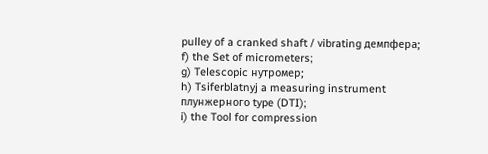pulley of a cranked shaft / vibrating демпфера;
f) the Set of micrometers;
g) Telescopic нутромер;
h) Tsiferblatnyj a measuring instrument плунжерного type (DTI);
i) the Tool for compression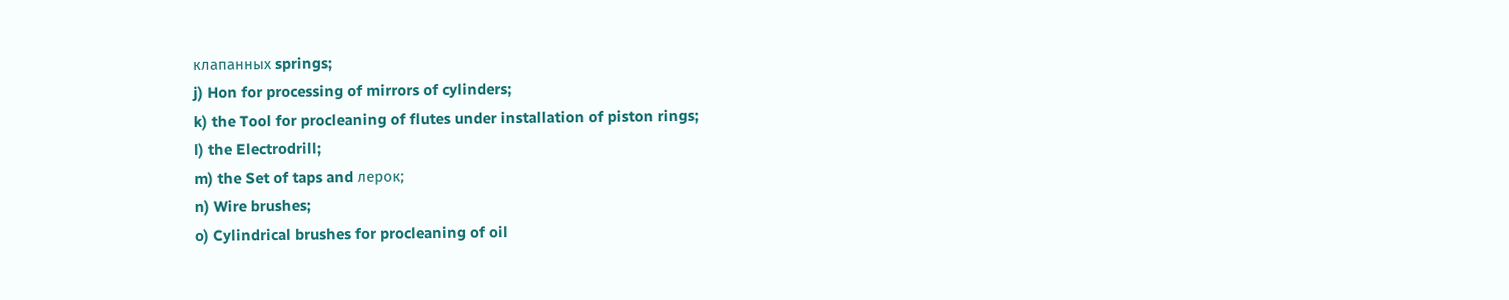клапанных springs;
j) Hon for processing of mirrors of cylinders;
k) the Tool for procleaning of flutes under installation of piston rings;
l) the Electrodrill;
m) the Set of taps and лерок;
n) Wire brushes;
o) Cylindrical brushes for procleaning of oil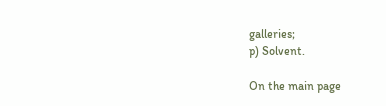galleries;
p) Solvent.

On the main page